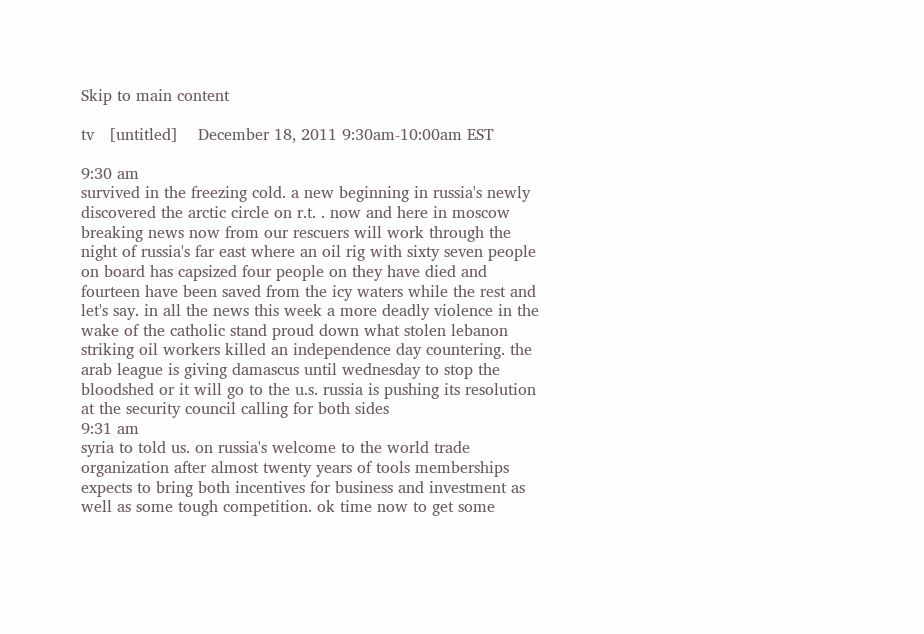Skip to main content

tv   [untitled]    December 18, 2011 9:30am-10:00am EST

9:30 am
survived in the freezing cold. a new beginning in russia's newly discovered the arctic circle on r.t. . now and here in moscow breaking news now from our rescuers will work through the night of russia's far east where an oil rig with sixty seven people on board has capsized four people on they have died and fourteen have been saved from the icy waters while the rest and let's say. in all the news this week a more deadly violence in the wake of the catholic stand proud down what stolen lebanon striking oil workers killed an independence day countering. the arab league is giving damascus until wednesday to stop the bloodshed or it will go to the u.s. russia is pushing its resolution at the security council calling for both sides
9:31 am
syria to told us. on russia's welcome to the world trade organization after almost twenty years of tools memberships expects to bring both incentives for business and investment as well as some tough competition. ok time now to get some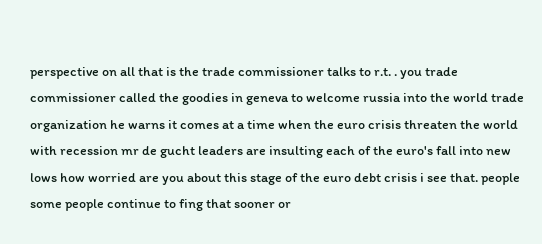perspective on all that is the trade commissioner talks to r.t. . you trade commissioner called the goodies in geneva to welcome russia into the world trade organization he warns it comes at a time when the euro crisis threaten the world with recession mr de gucht leaders are insulting each of the euro's fall into new lows how worried are you about this stage of the euro debt crisis i see that. people some people continue to fing that sooner or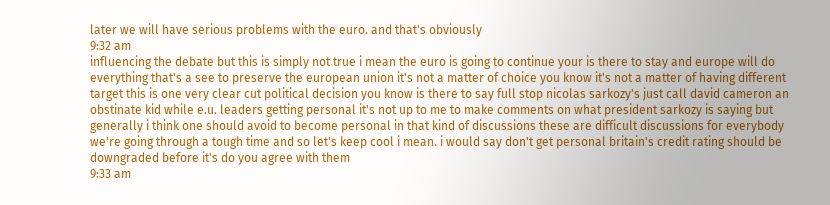later we will have serious problems with the euro. and that's obviously
9:32 am
influencing the debate but this is simply not true i mean the euro is going to continue your is there to stay and europe will do everything that's a see to preserve the european union it's not a matter of choice you know it's not a matter of having different target this is one very clear cut political decision you know is there to say full stop nicolas sarkozy's just call david cameron an obstinate kid while e.u. leaders getting personal it's not up to me to make comments on what president sarkozy is saying but generally i think one should avoid to become personal in that kind of discussions these are difficult discussions for everybody we're going through a tough time and so let's keep cool i mean. i would say don't get personal britain's credit rating should be downgraded before it's do you agree with them
9:33 am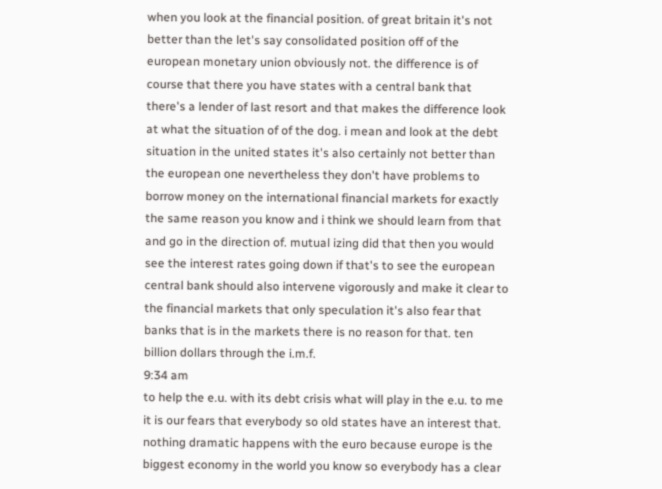when you look at the financial position. of great britain it's not better than the let's say consolidated position off of the european monetary union obviously not. the difference is of course that there you have states with a central bank that there's a lender of last resort and that makes the difference look at what the situation of of the dog. i mean and look at the debt situation in the united states it's also certainly not better than the european one nevertheless they don't have problems to borrow money on the international financial markets for exactly the same reason you know and i think we should learn from that and go in the direction of. mutual izing did that then you would see the interest rates going down if that's to see the european central bank should also intervene vigorously and make it clear to the financial markets that only speculation it's also fear that banks that is in the markets there is no reason for that. ten billion dollars through the i.m.f.
9:34 am
to help the e.u. with its debt crisis what will play in the e.u. to me it is our fears that everybody so old states have an interest that. nothing dramatic happens with the euro because europe is the biggest economy in the world you know so everybody has a clear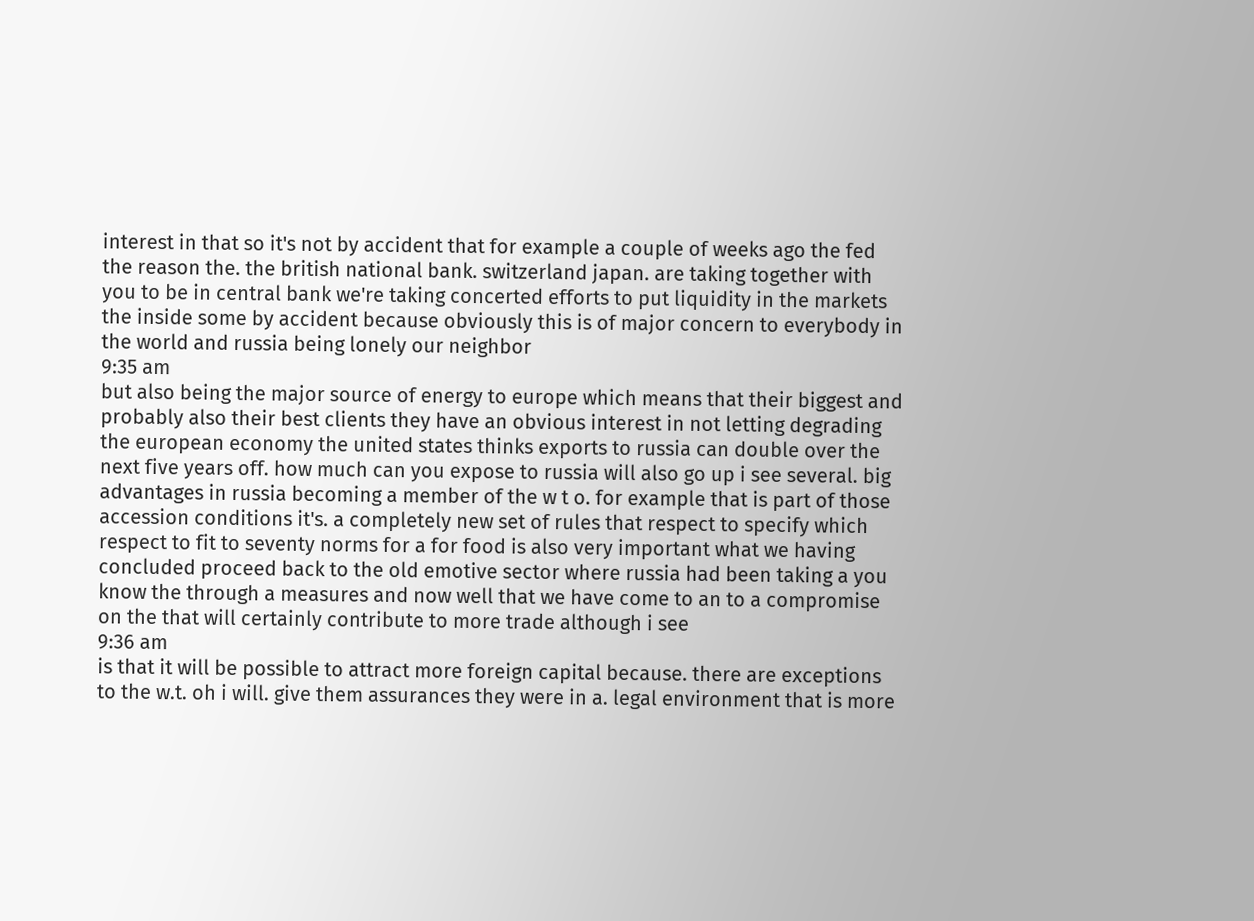interest in that so it's not by accident that for example a couple of weeks ago the fed the reason the. the british national bank. switzerland japan. are taking together with you to be in central bank we're taking concerted efforts to put liquidity in the markets the inside some by accident because obviously this is of major concern to everybody in the world and russia being lonely our neighbor
9:35 am
but also being the major source of energy to europe which means that their biggest and probably also their best clients they have an obvious interest in not letting degrading the european economy the united states thinks exports to russia can double over the next five years off. how much can you expose to russia will also go up i see several. big advantages in russia becoming a member of the w t o. for example that is part of those accession conditions it's. a completely new set of rules that respect to specify which respect to fit to seventy norms for a for food is also very important what we having concluded proceed back to the old emotive sector where russia had been taking a you know the through a measures and now well that we have come to an to a compromise on the that will certainly contribute to more trade although i see
9:36 am
is that it will be possible to attract more foreign capital because. there are exceptions to the w.t. oh i will. give them assurances they were in a. legal environment that is more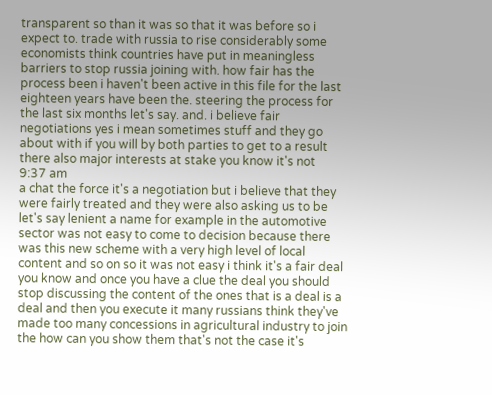transparent so than it was so that it was before so i expect to. trade with russia to rise considerably some economists think countries have put in meaningless barriers to stop russia joining with. how fair has the process been i haven't been active in this file for the last eighteen years have been the. steering the process for the last six months let's say. and. i believe fair negotiations yes i mean sometimes stuff and they go about with if you will by both parties to get to a result there also major interests at stake you know it's not
9:37 am
a chat the force it's a negotiation but i believe that they were fairly treated and they were also asking us to be let's say lenient a name for example in the automotive sector was not easy to come to decision because there was this new scheme with a very high level of local content and so on so it was not easy i think it's a fair deal you know and once you have a clue the deal you should stop discussing the content of the ones that is a deal is a deal and then you execute it many russians think they've made too many concessions in agricultural industry to join the how can you show them that's not the case it's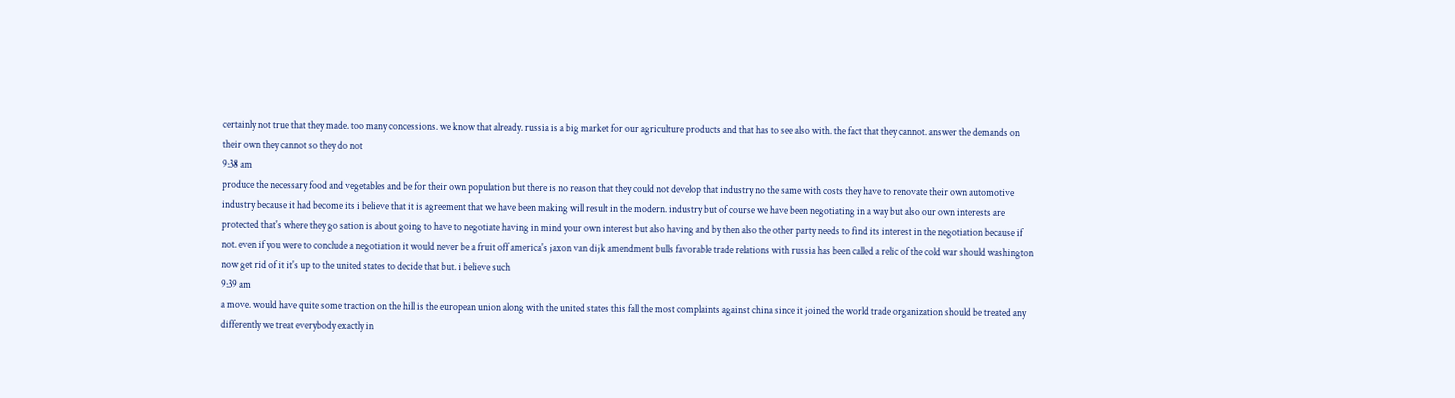certainly not true that they made. too many concessions. we know that already. russia is a big market for our agriculture products and that has to see also with. the fact that they cannot. answer the demands on their own they cannot so they do not
9:38 am
produce the necessary food and vegetables and be for their own population but there is no reason that they could not develop that industry no the same with costs they have to renovate their own automotive industry because it had become its i believe that it is agreement that we have been making will result in the modern. industry but of course we have been negotiating in a way but also our own interests are protected that's where they go sation is about going to have to negotiate having in mind your own interest but also having and by then also the other party needs to find its interest in the negotiation because if not. even if you were to conclude a negotiation it would never be a fruit off america's jaxon van dijk amendment bulls favorable trade relations with russia has been called a relic of the cold war should washington now get rid of it it's up to the united states to decide that but. i believe such
9:39 am
a move. would have quite some traction on the hill is the european union along with the united states this fall the most complaints against china since it joined the world trade organization should be treated any differently we treat everybody exactly in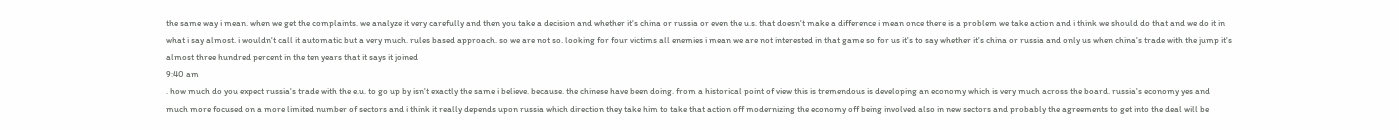the same way i mean. when we get the complaints. we analyze it very carefully and then you take a decision and whether it's china or russia or even the u.s. that doesn't make a difference i mean once there is a problem we take action and i think we should do that and we do it in what i say almost. i wouldn't call it automatic but a very much. rules based approach. so we are not so. looking for four victims all enemies i mean we are not interested in that game so for us it's to say whether it's china or russia and only us when china's trade with the jump it's almost three hundred percent in the ten years that it says it joined
9:40 am
. how much do you expect russia's trade with the e.u. to go up by isn't exactly the same i believe. because. the chinese have been doing. from a historical point of view this is tremendous is developing an economy which is very much across the board. russia's economy yes and much more focused on a more limited number of sectors and i think it really depends upon russia which direction they take him to take that action off modernizing the economy off being involved also in new sectors and probably the agreements to get into the deal will be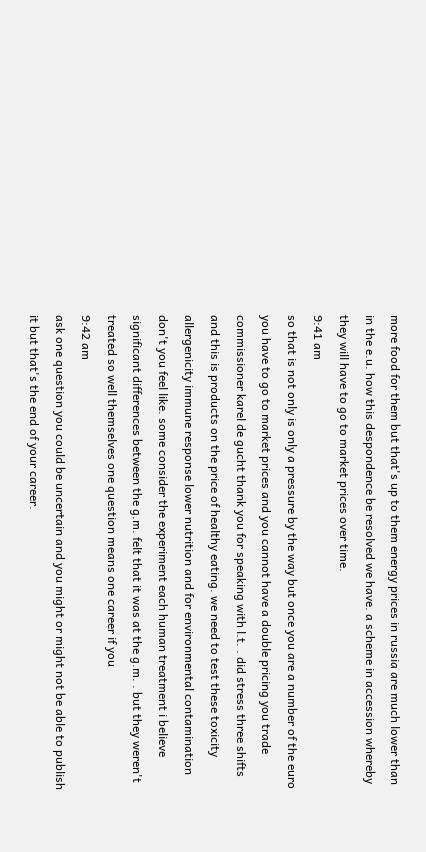more food for them but that's up to them energy prices in russia are much lower than in the e.u. how this despondence be resolved we have. a scheme in accession whereby they will have to go to market prices over time.
9:41 am
so that is not only is only a pressure by the way but once you are a number of the euro you have to go to market prices and you cannot have a double pricing you trade commissioner karel de gucht thank you for speaking with l.t. . did stress three shifts and this is products on the price of healthy eating. we need to test these toxicity allergenicity immune response lower nutrition and for environmental contamination don't you feel like. some consider the experiment each human treatment i believe significant differences between the g.m. felt that it was at the g.m. . but they weren't treated so well themselves one question means one career if you
9:42 am
ask one question you could be uncertain and you might or might not be able to publish it but that's the end of your career.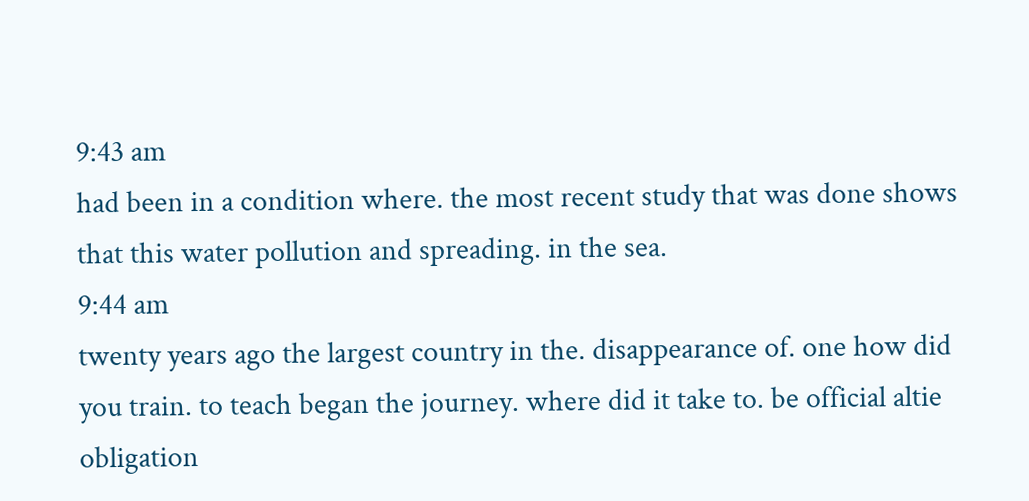9:43 am
had been in a condition where. the most recent study that was done shows that this water pollution and spreading. in the sea.
9:44 am
twenty years ago the largest country in the. disappearance of. one how did you train. to teach began the journey. where did it take to. be official altie obligation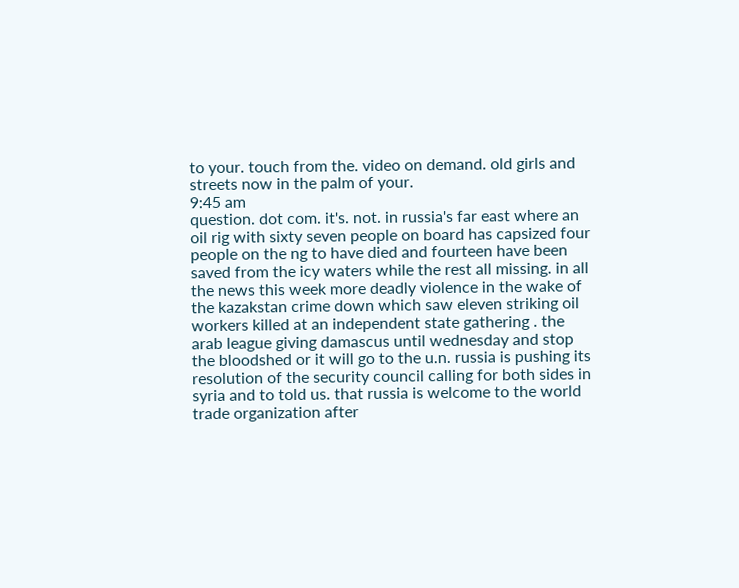to your. touch from the. video on demand. old girls and streets now in the palm of your.
9:45 am
question. dot com. it's. not. in russia's far east where an oil rig with sixty seven people on board has capsized four people on the ng to have died and fourteen have been saved from the icy waters while the rest all missing. in all the news this week more deadly violence in the wake of the kazakstan crime down which saw eleven striking oil workers killed at an independent state gathering . the arab league giving damascus until wednesday and stop the bloodshed or it will go to the u.n. russia is pushing its resolution of the security council calling for both sides in syria and to told us. that russia is welcome to the world trade organization after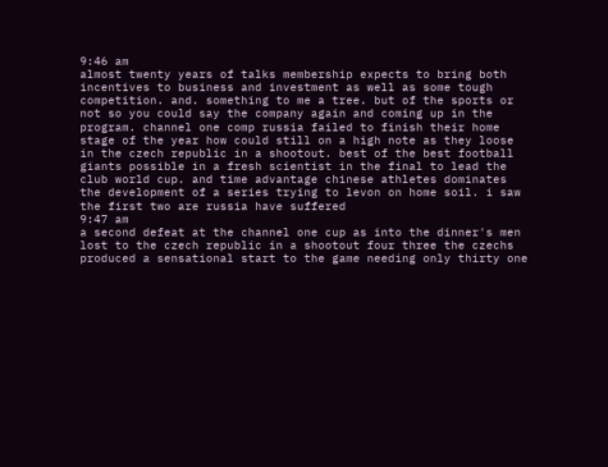9:46 am
almost twenty years of talks membership expects to bring both incentives to business and investment as well as some tough competition. and. something to me a tree. but of the sports or not so you could say the company again and coming up in the program. channel one comp russia failed to finish their home stage of the year how could still on a high note as they loose in the czech republic in a shootout. best of the best football giants possible in a fresh scientist in the final to lead the club world cup. and time advantage chinese athletes dominates the development of a series trying to levon on home soil. i saw the first two are russia have suffered
9:47 am
a second defeat at the channel one cup as into the dinner's men lost to the czech republic in a shootout four three the czechs produced a sensational start to the game needing only thirty one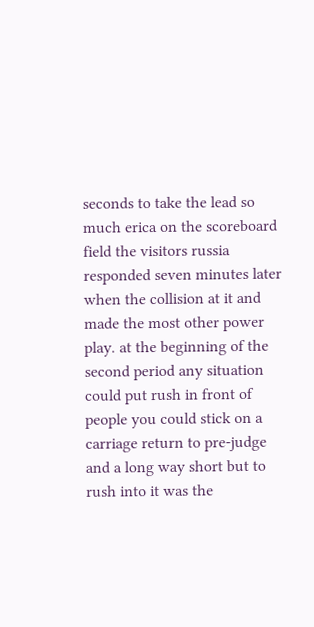seconds to take the lead so much erica on the scoreboard field the visitors russia responded seven minutes later when the collision at it and made the most other power play. at the beginning of the second period any situation could put rush in front of people you could stick on a carriage return to pre-judge and a long way short but to rush into it was the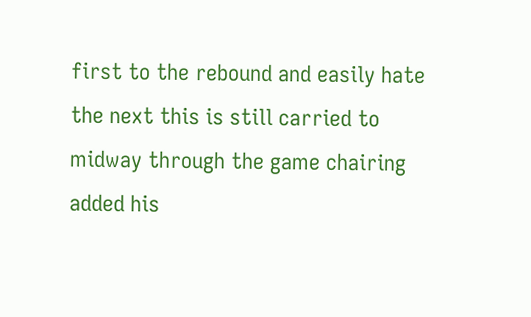first to the rebound and easily hate the next this is still carried to midway through the game chairing added his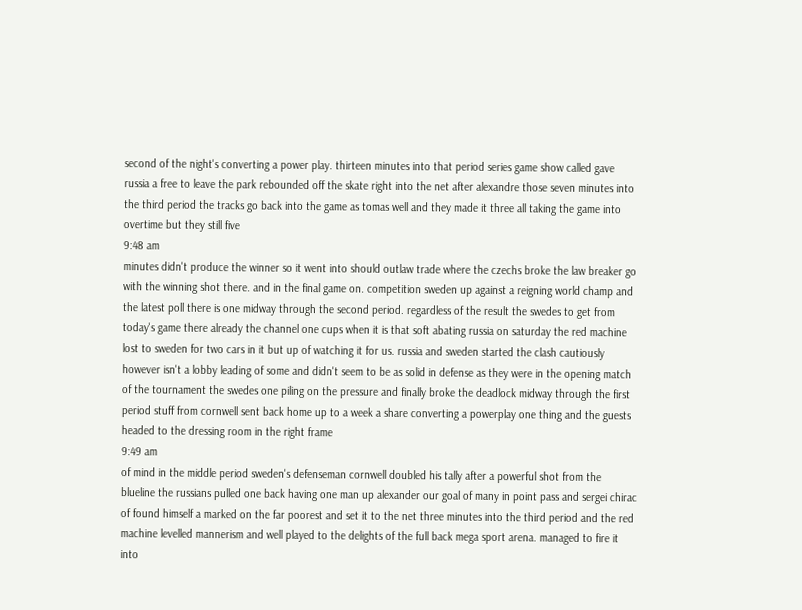second of the night's converting a power play. thirteen minutes into that period series game show called gave russia a free to leave the park rebounded off the skate right into the net after alexandre those seven minutes into the third period the tracks go back into the game as tomas well and they made it three all taking the game into overtime but they still five
9:48 am
minutes didn't produce the winner so it went into should outlaw trade where the czechs broke the law breaker go with the winning shot there. and in the final game on. competition sweden up against a reigning world champ and the latest poll there is one midway through the second period. regardless of the result the swedes to get from today's game there already the channel one cups when it is that soft abating russia on saturday the red machine lost to sweden for two cars in it but up of watching it for us. russia and sweden started the clash cautiously however isn't a lobby leading of some and didn't seem to be as solid in defense as they were in the opening match of the tournament the swedes one piling on the pressure and finally broke the deadlock midway through the first period stuff from cornwell sent back home up to a week a share converting a powerplay one thing and the guests headed to the dressing room in the right frame
9:49 am
of mind in the middle period sweden's defenseman cornwell doubled his tally after a powerful shot from the blueline the russians pulled one back having one man up alexander our goal of many in point pass and sergei chirac of found himself a marked on the far poorest and set it to the net three minutes into the third period and the red machine levelled mannerism and well played to the delights of the full back mega sport arena. managed to fire it into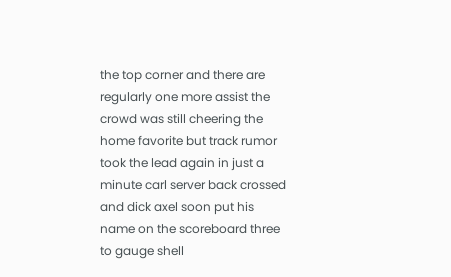the top corner and there are regularly one more assist the crowd was still cheering the home favorite but track rumor took the lead again in just a minute carl server back crossed and dick axel soon put his name on the scoreboard three to gauge shell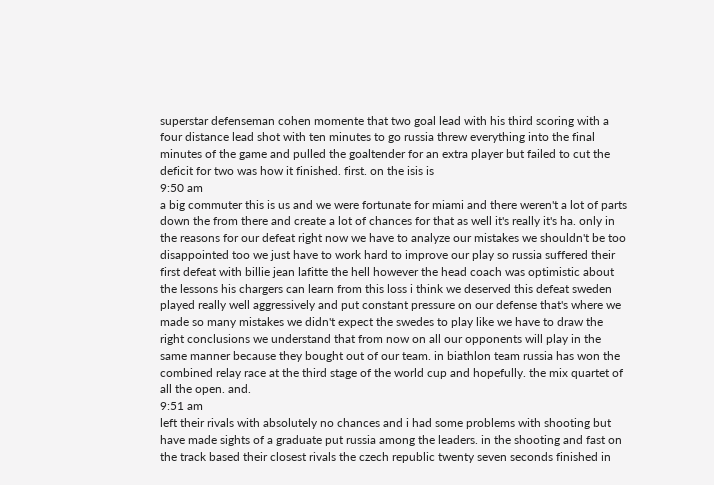superstar defenseman cohen momente that two goal lead with his third scoring with a four distance lead shot with ten minutes to go russia threw everything into the final minutes of the game and pulled the goaltender for an extra player but failed to cut the deficit for two was how it finished. first. on the isis is
9:50 am
a big commuter this is us and we were fortunate for miami and there weren't a lot of parts down the from there and create a lot of chances for that as well it's really it's ha. only in the reasons for our defeat right now we have to analyze our mistakes we shouldn't be too disappointed too we just have to work hard to improve our play so russia suffered their first defeat with billie jean lafitte the hell however the head coach was optimistic about the lessons his chargers can learn from this loss i think we deserved this defeat sweden played really well aggressively and put constant pressure on our defense that's where we made so many mistakes we didn't expect the swedes to play like we have to draw the right conclusions we understand that from now on all our opponents will play in the same manner because they bought out of our team. in biathlon team russia has won the combined relay race at the third stage of the world cup and hopefully. the mix quartet of all the open. and.
9:51 am
left their rivals with absolutely no chances and i had some problems with shooting but have made sights of a graduate put russia among the leaders. in the shooting and fast on the track based their closest rivals the czech republic twenty seven seconds finished in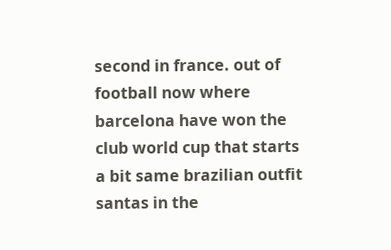second in france. out of football now where barcelona have won the club world cup that starts a bit same brazilian outfit santas in the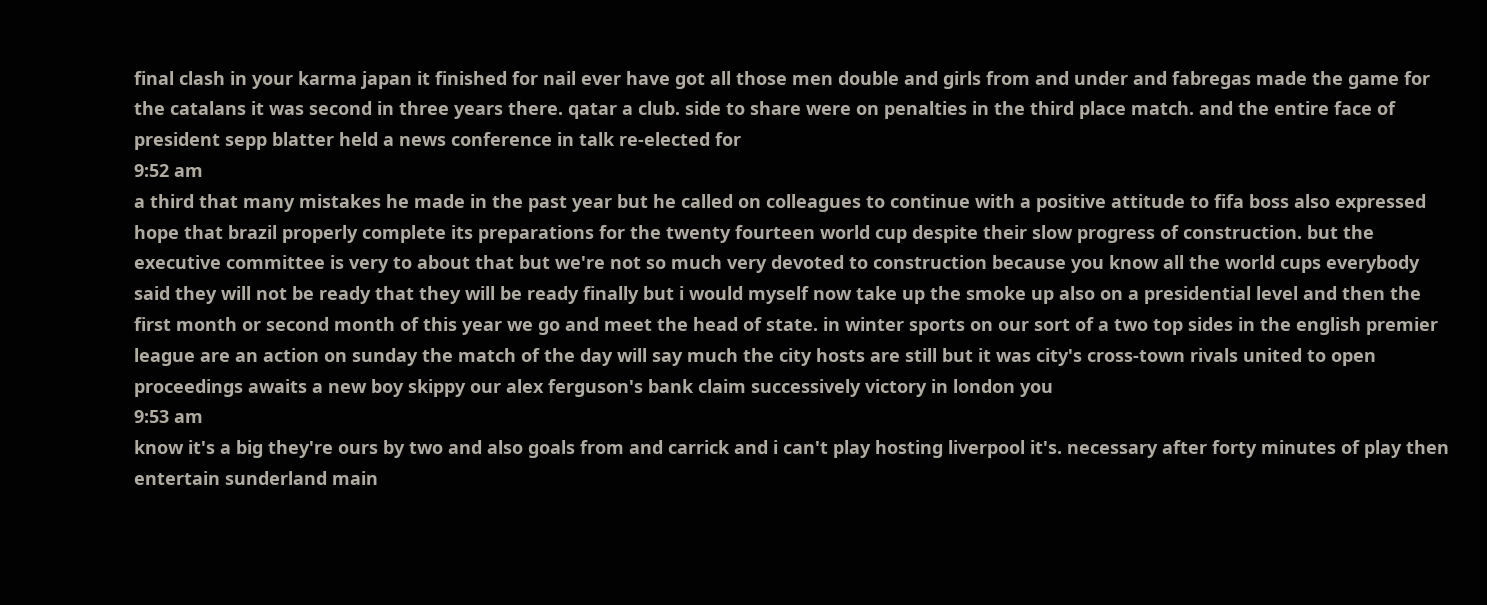final clash in your karma japan it finished for nail ever have got all those men double and girls from and under and fabregas made the game for the catalans it was second in three years there. qatar a club. side to share were on penalties in the third place match. and the entire face of president sepp blatter held a news conference in talk re-elected for
9:52 am
a third that many mistakes he made in the past year but he called on colleagues to continue with a positive attitude to fifa boss also expressed hope that brazil properly complete its preparations for the twenty fourteen world cup despite their slow progress of construction. but the executive committee is very to about that but we're not so much very devoted to construction because you know all the world cups everybody said they will not be ready that they will be ready finally but i would myself now take up the smoke up also on a presidential level and then the first month or second month of this year we go and meet the head of state. in winter sports on our sort of a two top sides in the english premier league are an action on sunday the match of the day will say much the city hosts are still but it was city's cross-town rivals united to open proceedings awaits a new boy skippy our alex ferguson's bank claim successively victory in london you
9:53 am
know it's a big they're ours by two and also goals from and carrick and i can't play hosting liverpool it's. necessary after forty minutes of play then entertain sunderland main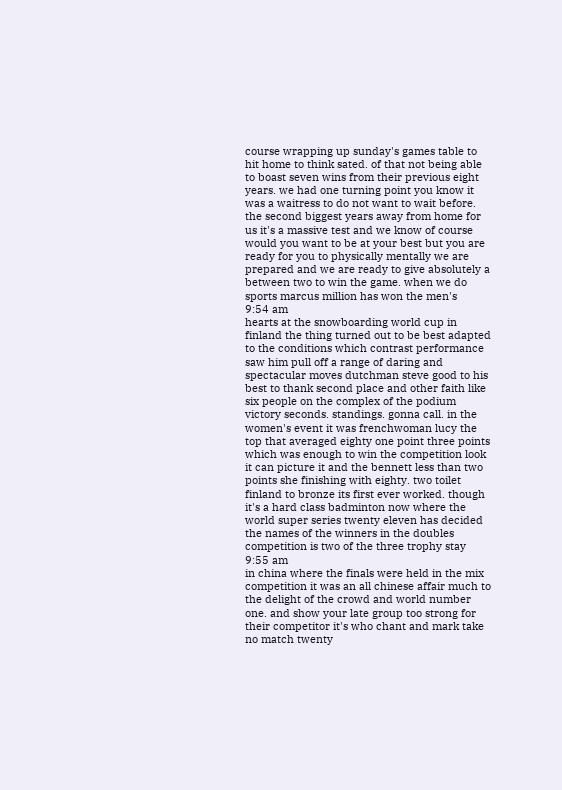course wrapping up sunday's games table to hit home to think sated. of that not being able to boast seven wins from their previous eight years. we had one turning point you know it was a waitress to do not want to wait before. the second biggest years away from home for us it's a massive test and we know of course would you want to be at your best but you are ready for you to physically mentally we are prepared and we are ready to give absolutely a between two to win the game. when we do sports marcus million has won the men's
9:54 am
hearts at the snowboarding world cup in finland the thing turned out to be best adapted to the conditions which contrast performance saw him pull off a range of daring and spectacular moves dutchman steve good to his best to thank second place and other faith like six people on the complex of the podium victory seconds. standings. gonna call. in the women's event it was frenchwoman lucy the top that averaged eighty one point three points which was enough to win the competition look it can picture it and the bennett less than two points she finishing with eighty. two toilet finland to bronze its first ever worked. though it's a hard class badminton now where the world super series twenty eleven has decided the names of the winners in the doubles competition is two of the three trophy stay
9:55 am
in china where the finals were held in the mix competition it was an all chinese affair much to the delight of the crowd and world number one. and show your late group too strong for their competitor it's who chant and mark take no match twenty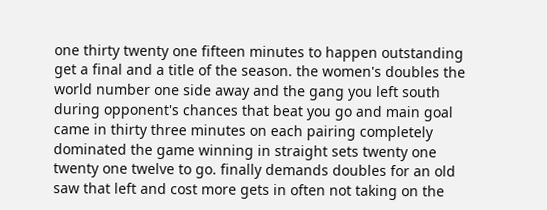one thirty twenty one fifteen minutes to happen outstanding get a final and a title of the season. the women's doubles the world number one side away and the gang you left south during opponent's chances that beat you go and main goal came in thirty three minutes on each pairing completely dominated the game winning in straight sets twenty one twenty one twelve to go. finally demands doubles for an old saw that left and cost more gets in often not taking on the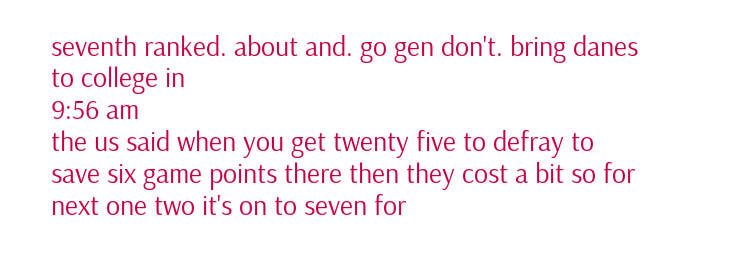seventh ranked. about and. go gen don't. bring danes to college in
9:56 am
the us said when you get twenty five to defray to save six game points there then they cost a bit so for next one two it's on to seven for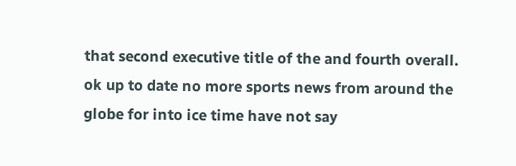that second executive title of the and fourth overall. ok up to date no more sports news from around the globe for into ice time have not say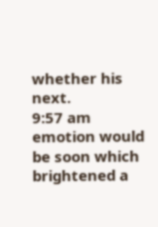whether his next.
9:57 am
emotion would be soon which brightened a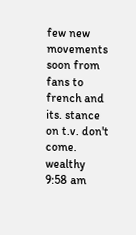few new movements soon from fans to french and its. stance on t.v. don't come. wealthy
9:58 am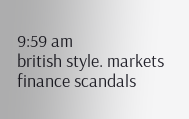9:59 am
british style. markets finance scandals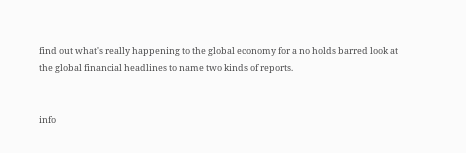find out what's really happening to the global economy for a no holds barred look at the global financial headlines to name two kinds of reports.


info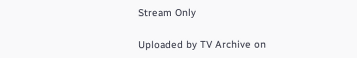Stream Only

Uploaded by TV Archive on